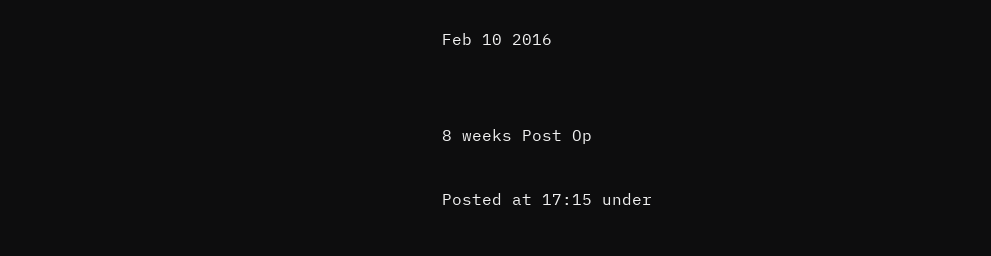Feb 10 2016


8 weeks Post Op

Posted at 17:15 under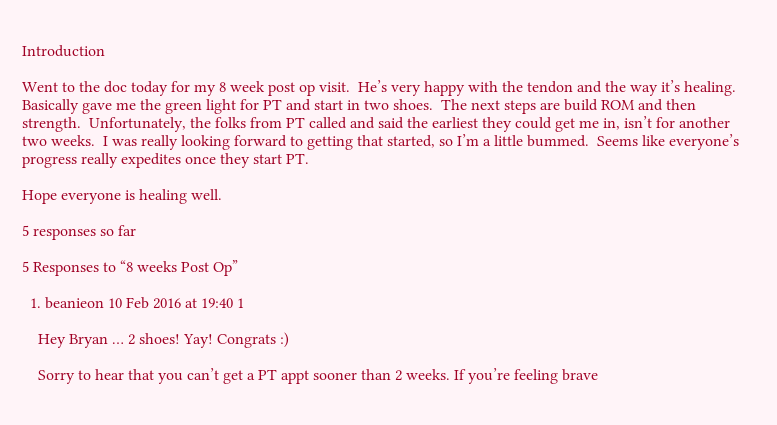Introduction

Went to the doc today for my 8 week post op visit.  He’s very happy with the tendon and the way it’s healing.  Basically gave me the green light for PT and start in two shoes.  The next steps are build ROM and then strength.  Unfortunately, the folks from PT called and said the earliest they could get me in, isn’t for another two weeks.  I was really looking forward to getting that started, so I’m a little bummed.  Seems like everyone’s progress really expedites once they start PT.

Hope everyone is healing well.

5 responses so far

5 Responses to “8 weeks Post Op”

  1. beanieon 10 Feb 2016 at 19:40 1

    Hey Bryan … 2 shoes! Yay! Congrats :)

    Sorry to hear that you can’t get a PT appt sooner than 2 weeks. If you’re feeling brave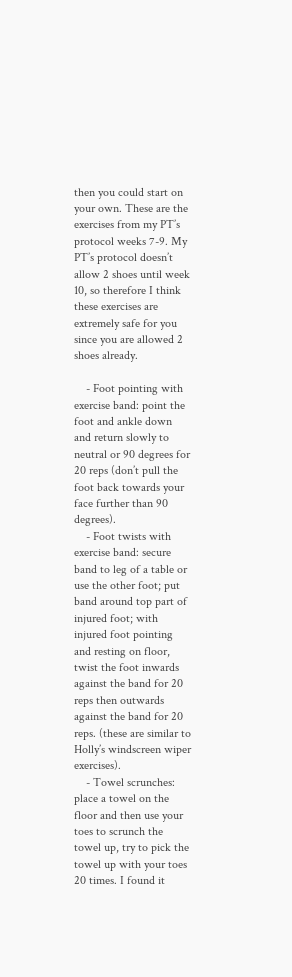then you could start on your own. These are the exercises from my PT’s protocol weeks 7-9. My PT’s protocol doesn’t allow 2 shoes until week 10, so therefore I think these exercises are extremely safe for you since you are allowed 2 shoes already.

    - Foot pointing with exercise band: point the foot and ankle down and return slowly to neutral or 90 degrees for 20 reps (don’t pull the foot back towards your face further than 90 degrees).
    - Foot twists with exercise band: secure band to leg of a table or use the other foot; put band around top part of injured foot; with injured foot pointing and resting on floor, twist the foot inwards against the band for 20 reps then outwards against the band for 20 reps. (these are similar to Holly’s windscreen wiper exercises).
    - Towel scrunches: place a towel on the floor and then use your toes to scrunch the towel up, try to pick the towel up with your toes 20 times. I found it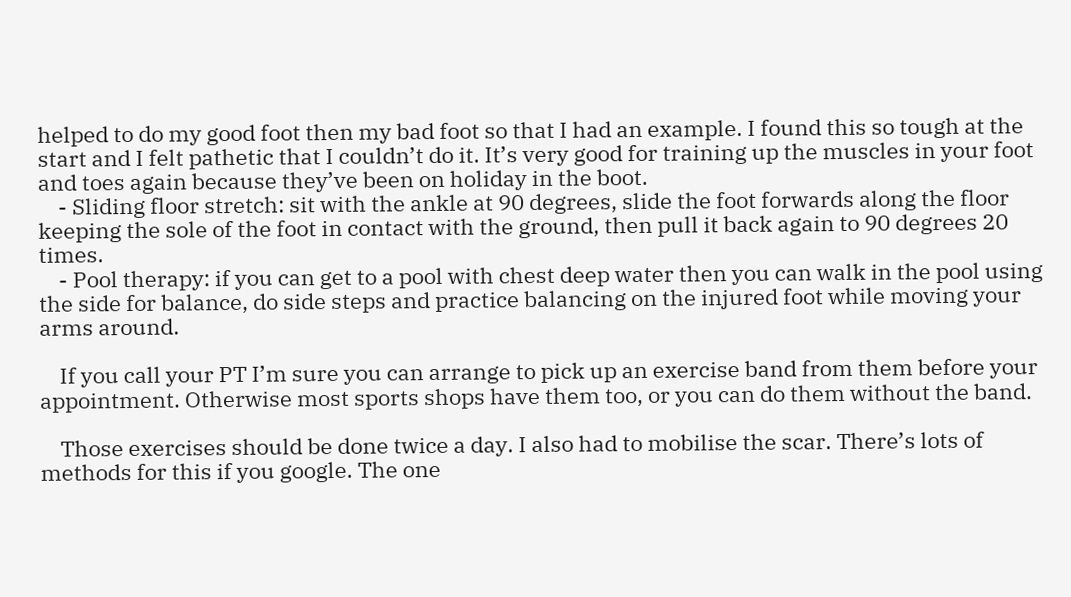helped to do my good foot then my bad foot so that I had an example. I found this so tough at the start and I felt pathetic that I couldn’t do it. It’s very good for training up the muscles in your foot and toes again because they’ve been on holiday in the boot.
    - Sliding floor stretch: sit with the ankle at 90 degrees, slide the foot forwards along the floor keeping the sole of the foot in contact with the ground, then pull it back again to 90 degrees 20 times.
    - Pool therapy: if you can get to a pool with chest deep water then you can walk in the pool using the side for balance, do side steps and practice balancing on the injured foot while moving your arms around.

    If you call your PT I’m sure you can arrange to pick up an exercise band from them before your appointment. Otherwise most sports shops have them too, or you can do them without the band.

    Those exercises should be done twice a day. I also had to mobilise the scar. There’s lots of methods for this if you google. The one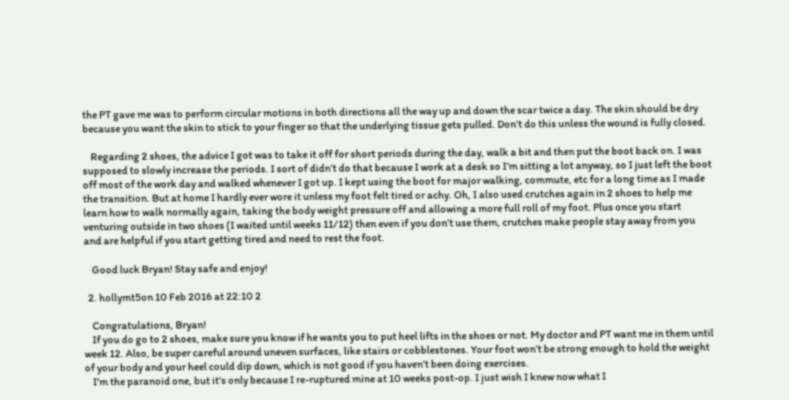the PT gave me was to perform circular motions in both directions all the way up and down the scar twice a day. The skin should be dry because you want the skin to stick to your finger so that the underlying tissue gets pulled. Don’t do this unless the wound is fully closed.

    Regarding 2 shoes, the advice I got was to take it off for short periods during the day, walk a bit and then put the boot back on. I was supposed to slowly increase the periods. I sort of didn’t do that because I work at a desk so I’m sitting a lot anyway, so I just left the boot off most of the work day and walked whenever I got up. I kept using the boot for major walking, commute, etc for a long time as I made the transition. But at home I hardly ever wore it unless my foot felt tired or achy. Oh, I also used crutches again in 2 shoes to help me learn how to walk normally again, taking the body weight pressure off and allowing a more full roll of my foot. Plus once you start venturing outside in two shoes (I waited until weeks 11/12) then even if you don’t use them, crutches make people stay away from you and are helpful if you start getting tired and need to rest the foot.

    Good luck Bryan! Stay safe and enjoy!

  2. hollymt5on 10 Feb 2016 at 22:10 2

    Congratulations, Bryan!
    If you do go to 2 shoes, make sure you know if he wants you to put heel lifts in the shoes or not. My doctor and PT want me in them until week 12. Also, be super careful around uneven surfaces, like stairs or cobblestones. Your foot won’t be strong enough to hold the weight of your body and your heel could dip down, which is not good if you haven’t been doing exercises.
    I’m the paranoid one, but it’s only because I re-ruptured mine at 10 weeks post-op. I just wish I knew now what I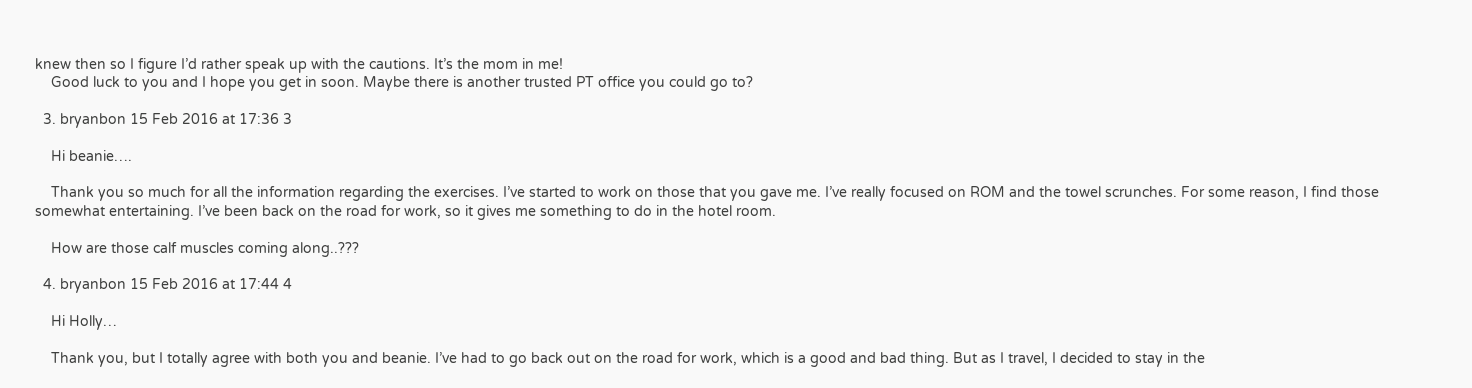knew then so I figure I’d rather speak up with the cautions. It’s the mom in me!
    Good luck to you and I hope you get in soon. Maybe there is another trusted PT office you could go to?

  3. bryanbon 15 Feb 2016 at 17:36 3

    Hi beanie….

    Thank you so much for all the information regarding the exercises. I’ve started to work on those that you gave me. I’ve really focused on ROM and the towel scrunches. For some reason, I find those somewhat entertaining. I’ve been back on the road for work, so it gives me something to do in the hotel room.

    How are those calf muscles coming along..???

  4. bryanbon 15 Feb 2016 at 17:44 4

    Hi Holly…

    Thank you, but I totally agree with both you and beanie. I’ve had to go back out on the road for work, which is a good and bad thing. But as I travel, I decided to stay in the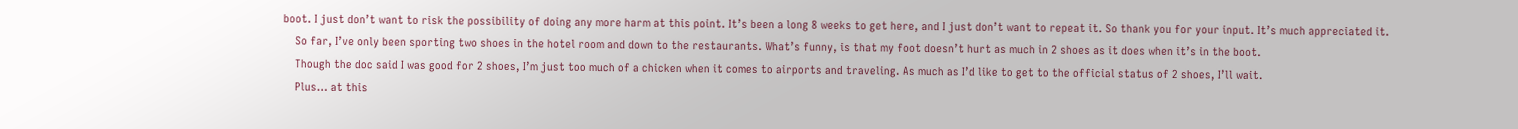boot. I just don’t want to risk the possibility of doing any more harm at this point. It’s been a long 8 weeks to get here, and I just don’t want to repeat it. So thank you for your input. It’s much appreciated it.
    So far, I’ve only been sporting two shoes in the hotel room and down to the restaurants. What’s funny, is that my foot doesn’t hurt as much in 2 shoes as it does when it’s in the boot.
    Though the doc said I was good for 2 shoes, I’m just too much of a chicken when it comes to airports and traveling. As much as I’d like to get to the official status of 2 shoes, I’ll wait.
    Plus… at this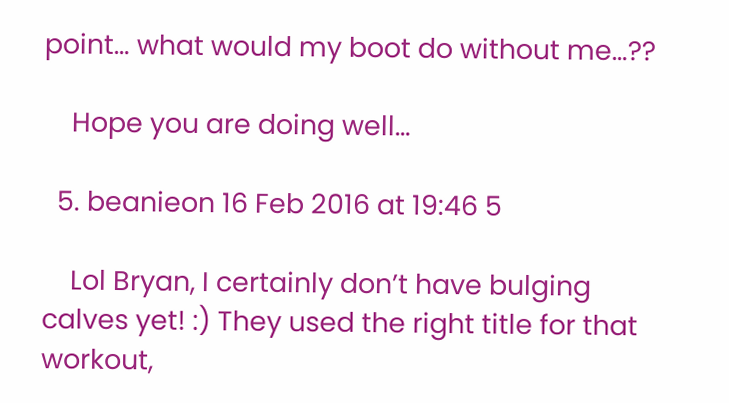point… what would my boot do without me…??

    Hope you are doing well…

  5. beanieon 16 Feb 2016 at 19:46 5

    Lol Bryan, I certainly don’t have bulging calves yet! :) They used the right title for that workout,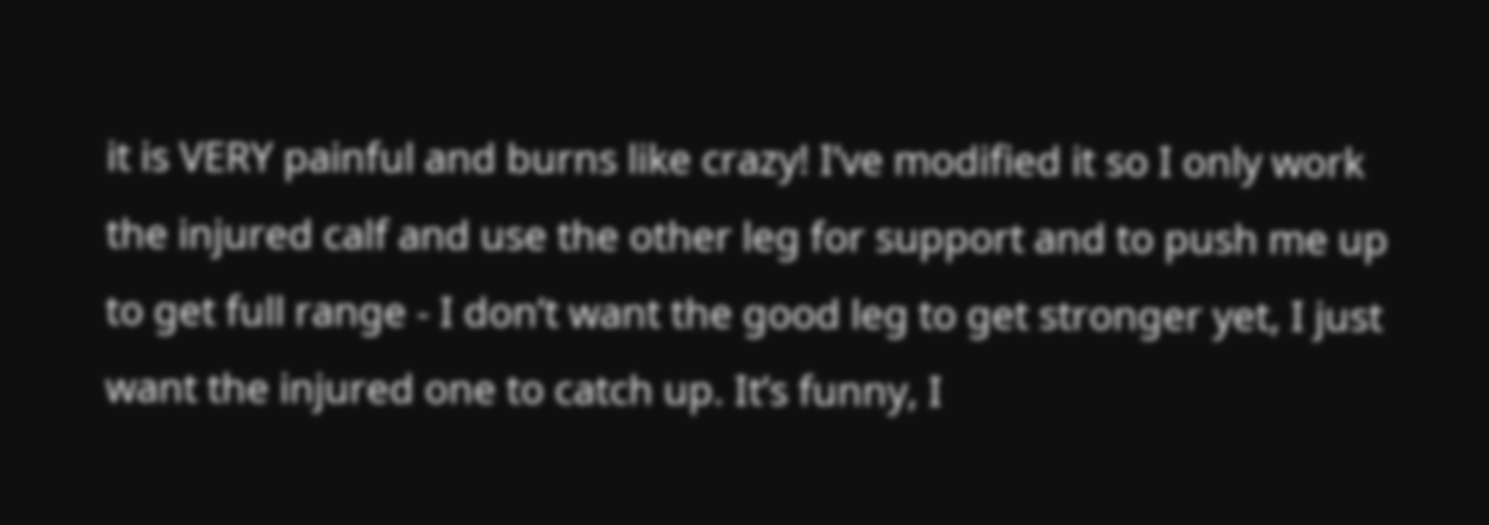it is VERY painful and burns like crazy! I’ve modified it so I only work the injured calf and use the other leg for support and to push me up to get full range - I don’t want the good leg to get stronger yet, I just want the injured one to catch up. It’s funny, I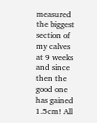measured the biggest section of my calves at 9 weeks and since then the good one has gained 1.5cm! All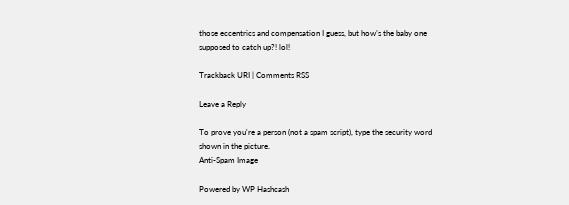those eccentrics and compensation I guess, but how’s the baby one supposed to catch up?! lol!

Trackback URI | Comments RSS

Leave a Reply

To prove you're a person (not a spam script), type the security word shown in the picture.
Anti-Spam Image

Powered by WP Hashcash